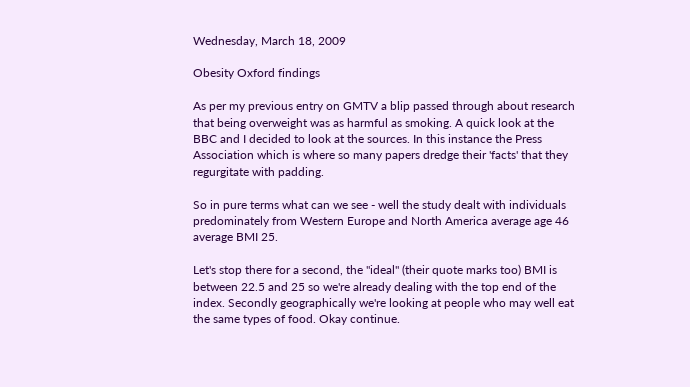Wednesday, March 18, 2009

Obesity Oxford findings

As per my previous entry on GMTV a blip passed through about research that being overweight was as harmful as smoking. A quick look at the BBC and I decided to look at the sources. In this instance the Press Association which is where so many papers dredge their 'facts' that they regurgitate with padding.

So in pure terms what can we see - well the study dealt with individuals predominately from Western Europe and North America average age 46 average BMI 25.

Let's stop there for a second, the "ideal" (their quote marks too) BMI is between 22.5 and 25 so we're already dealing with the top end of the index. Secondly geographically we're looking at people who may well eat the same types of food. Okay continue.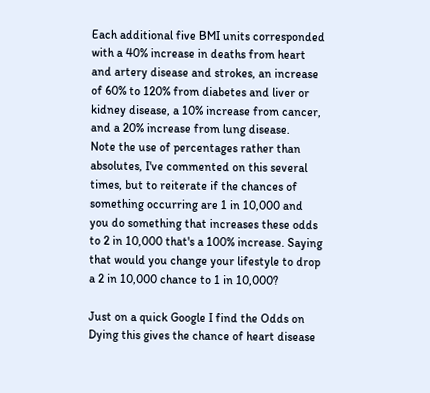Each additional five BMI units corresponded with a 40% increase in deaths from heart and artery disease and strokes, an increase of 60% to 120% from diabetes and liver or kidney disease, a 10% increase from cancer, and a 20% increase from lung disease.
Note the use of percentages rather than absolutes, I've commented on this several times, but to reiterate if the chances of something occurring are 1 in 10,000 and you do something that increases these odds to 2 in 10,000 that's a 100% increase. Saying that would you change your lifestyle to drop a 2 in 10,000 chance to 1 in 10,000?

Just on a quick Google I find the Odds on Dying this gives the chance of heart disease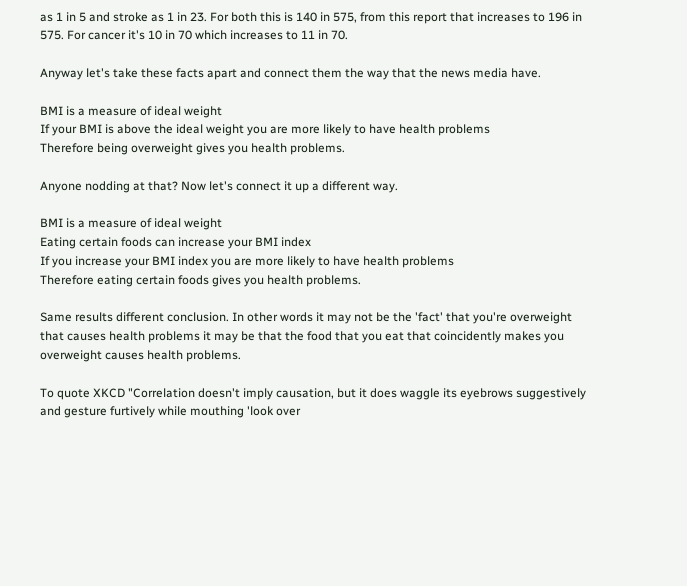as 1 in 5 and stroke as 1 in 23. For both this is 140 in 575, from this report that increases to 196 in 575. For cancer it's 10 in 70 which increases to 11 in 70.

Anyway let's take these facts apart and connect them the way that the news media have.

BMI is a measure of ideal weight
If your BMI is above the ideal weight you are more likely to have health problems
Therefore being overweight gives you health problems.

Anyone nodding at that? Now let's connect it up a different way.

BMI is a measure of ideal weight
Eating certain foods can increase your BMI index
If you increase your BMI index you are more likely to have health problems
Therefore eating certain foods gives you health problems.

Same results different conclusion. In other words it may not be the 'fact' that you're overweight that causes health problems it may be that the food that you eat that coincidently makes you overweight causes health problems.

To quote XKCD "Correlation doesn't imply causation, but it does waggle its eyebrows suggestively and gesture furtively while mouthing 'look over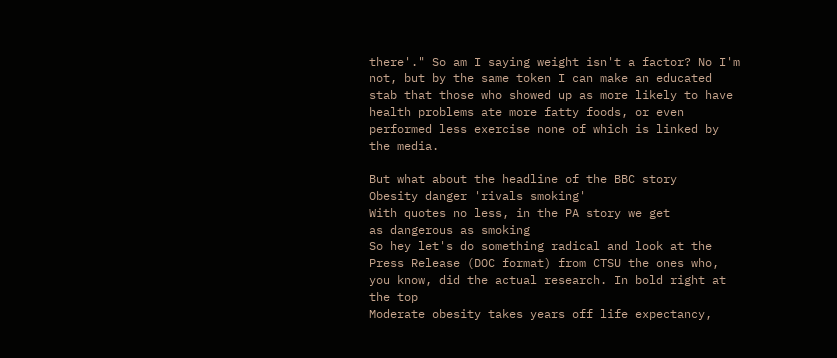there'." So am I saying weight isn't a factor? No I'm not, but by the same token I can make an educated stab that those who showed up as more likely to have health problems ate more fatty foods, or even performed less exercise none of which is linked by the media.

But what about the headline of the BBC story
Obesity danger 'rivals smoking'
With quotes no less, in the PA story we get
as dangerous as smoking
So hey let's do something radical and look at the Press Release (DOC format) from CTSU the ones who, you know, did the actual research. In bold right at the top
Moderate obesity takes years off life expectancy,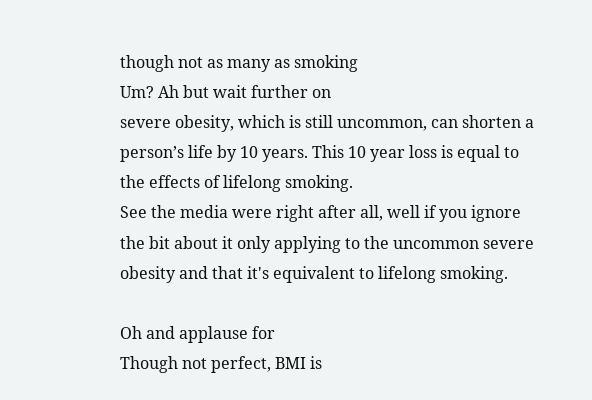though not as many as smoking
Um? Ah but wait further on
severe obesity, which is still uncommon, can shorten a person’s life by 10 years. This 10 year loss is equal to the effects of lifelong smoking.
See the media were right after all, well if you ignore the bit about it only applying to the uncommon severe obesity and that it's equivalent to lifelong smoking.

Oh and applause for
Though not perfect, BMI is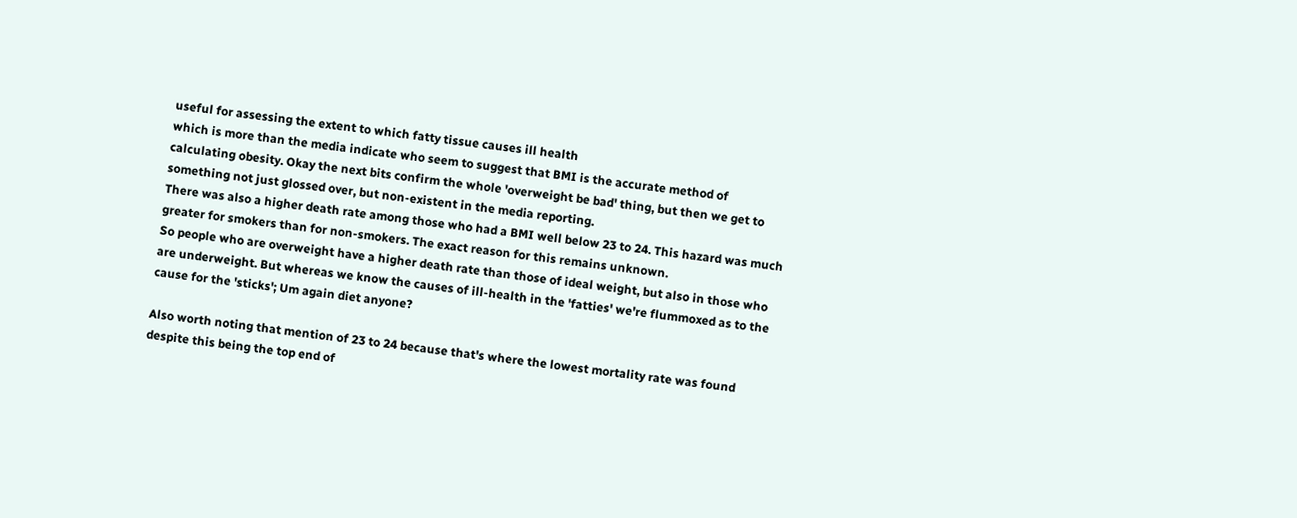useful for assessing the extent to which fatty tissue causes ill health
which is more than the media indicate who seem to suggest that BMI is the accurate method of calculating obesity. Okay the next bits confirm the whole 'overweight be bad' thing, but then we get to something not just glossed over, but non-existent in the media reporting.
There was also a higher death rate among those who had a BMI well below 23 to 24. This hazard was much greater for smokers than for non-smokers. The exact reason for this remains unknown.
So people who are overweight have a higher death rate than those of ideal weight, but also in those who are underweight. But whereas we know the causes of ill-health in the 'fatties' we're flummoxed as to the cause for the 'sticks'; Um again diet anyone?

Also worth noting that mention of 23 to 24 because that's where the lowest mortality rate was found despite this being the top end of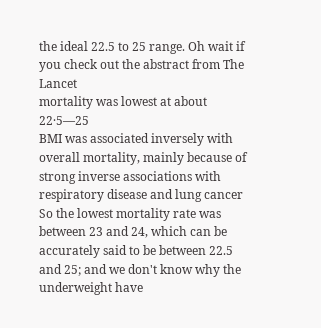the ideal 22.5 to 25 range. Oh wait if you check out the abstract from The Lancet
mortality was lowest at about 22·5—25
BMI was associated inversely with overall mortality, mainly because of strong inverse associations with respiratory disease and lung cancer
So the lowest mortality rate was between 23 and 24, which can be accurately said to be between 22.5 and 25; and we don't know why the underweight have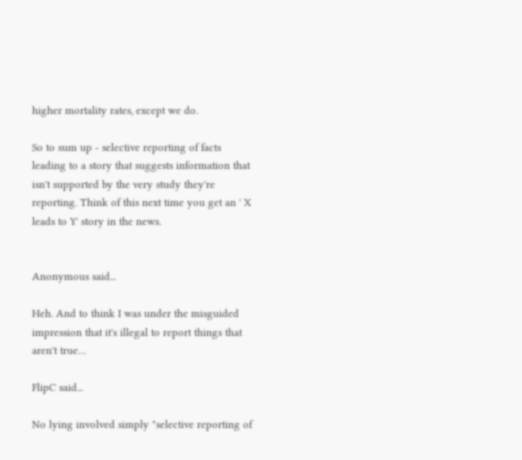higher mortality rates, except we do.

So to sum up - selective reporting of facts leading to a story that suggests information that isn't supported by the very study they're reporting. Think of this next time you get an ' X leads to Y' story in the news.


Anonymous said...

Heh. And to think I was under the misguided impression that it's illegal to report things that aren't true…

FlipC said...

No lying involved simply "selective reporting of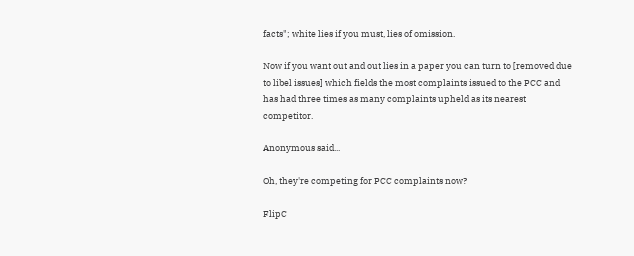facts"; white lies if you must, lies of omission.

Now if you want out and out lies in a paper you can turn to [removed due to libel issues] which fields the most complaints issued to the PCC and has had three times as many complaints upheld as its nearest competitor.

Anonymous said...

Oh, they're competing for PCC complaints now?

FlipC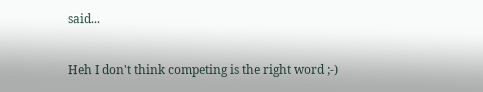said...

Heh I don't think competing is the right word ;-)